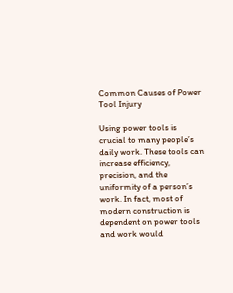Common Causes of Power Tool Injury

Using power tools is crucial to many people’s daily work. These tools can increase efficiency, precision, and the uniformity of a person’s work. In fact, most of modern construction is dependent on power tools and work would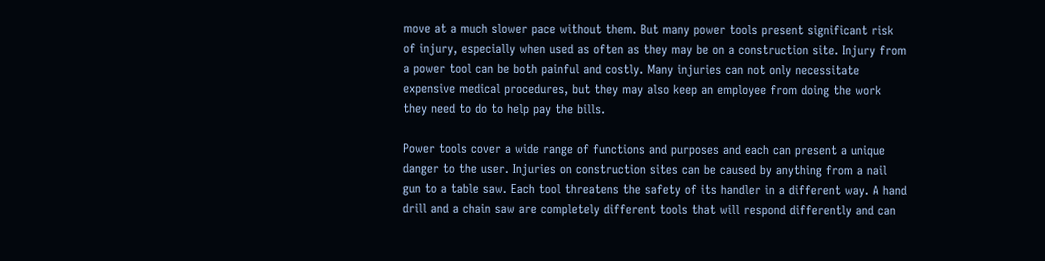move at a much slower pace without them. But many power tools present significant risk of injury, especially when used as often as they may be on a construction site. Injury from a power tool can be both painful and costly. Many injuries can not only necessitate expensive medical procedures, but they may also keep an employee from doing the work they need to do to help pay the bills.

Power tools cover a wide range of functions and purposes and each can present a unique danger to the user. Injuries on construction sites can be caused by anything from a nail gun to a table saw. Each tool threatens the safety of its handler in a different way. A hand drill and a chain saw are completely different tools that will respond differently and can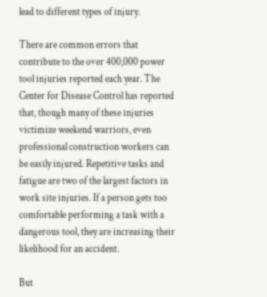lead to different types of injury.

There are common errors that contribute to the over 400,000 power tool injuries reported each year. The Center for Disease Control has reported that, though many of these injuries victimize weekend warriors, even professional construction workers can be easily injured. Repetitive tasks and fatigue are two of the largest factors in work site injuries. If a person gets too comfortable performing a task with a dangerous tool, they are increasing their likelihood for an accident.

But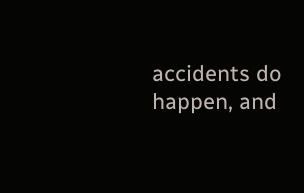accidents do happen, and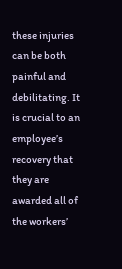these injuries can be both painful and debilitating. It is crucial to an employee’s recovery that they are awarded all of the workers’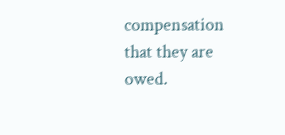compensation that they are owed.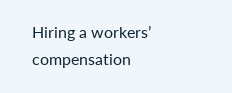Hiring a workers’ compensation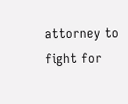attorney to fight for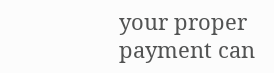your proper payment can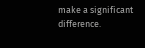make a significant difference.